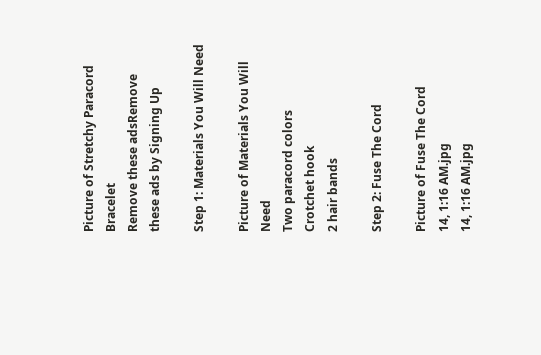Picture of Stretchy Paracord Bracelet
Remove these adsRemove these ads by Signing Up

Step 1: Materials You Will Need

Picture of Materials You Will Need
Two paracord colors
Crotchet hook
2 hair bands

Step 2: Fuse The Cord

Picture of Fuse The Cord
14, 1:16 AM.jpg
14, 1:16 AM.jpg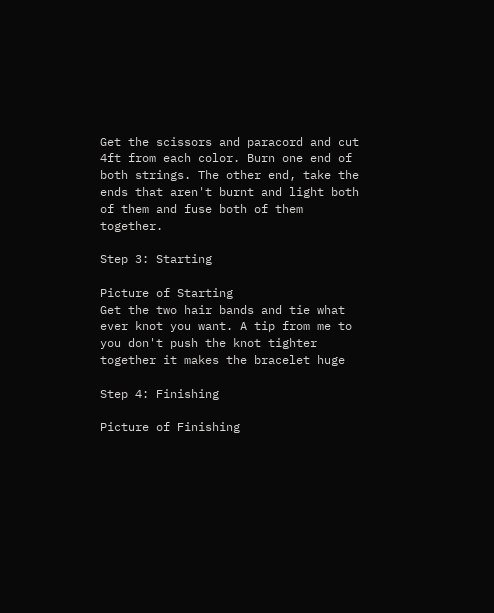Get the scissors and paracord and cut 4ft from each color. Burn one end of both strings. The other end, take the ends that aren't burnt and light both of them and fuse both of them together.

Step 3: Starting

Picture of Starting
Get the two hair bands and tie what ever knot you want. A tip from me to you don't push the knot tighter together it makes the bracelet huge

Step 4: Finishing

Picture of Finishing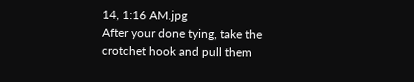14, 1:16 AM.jpg
After your done tying, take the crotchet hook and pull them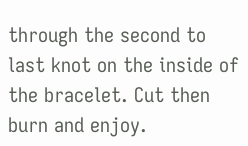through the second to last knot on the inside of the bracelet. Cut then burn and enjoy.